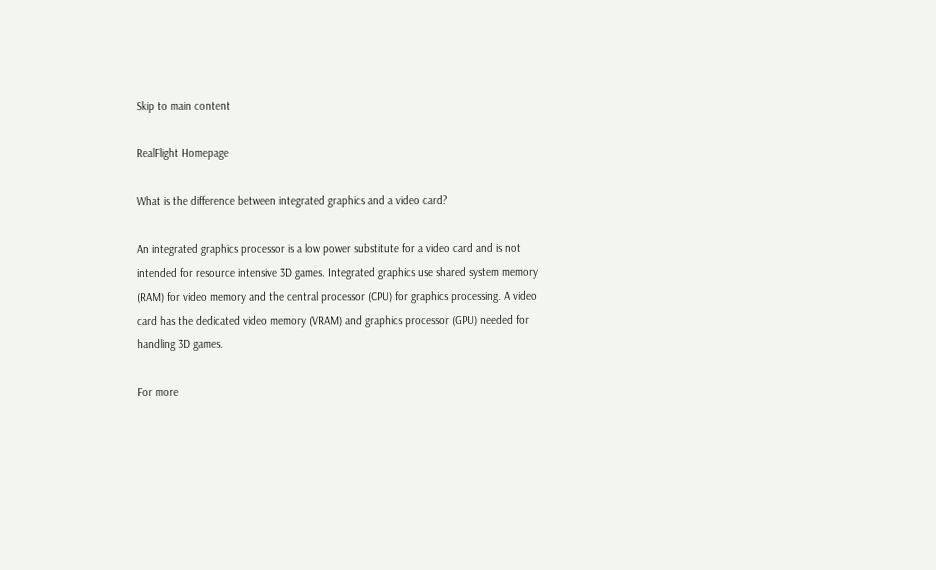Skip to main content

RealFlight Homepage

What is the difference between integrated graphics and a video card?

An integrated graphics processor is a low power substitute for a video card and is not intended for resource intensive 3D games. Integrated graphics use shared system memory (RAM) for video memory and the central processor (CPU) for graphics processing. A video card has the dedicated video memory (VRAM) and graphics processor (GPU) needed for handling 3D games.

For more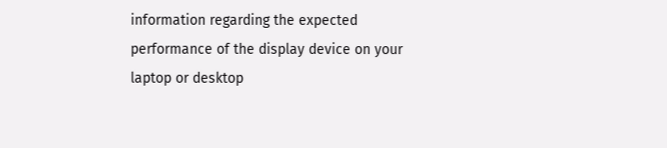information regarding the expected performance of the display device on your laptop or desktop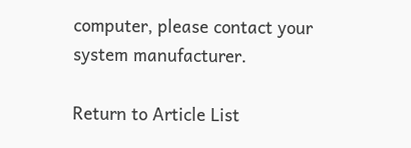computer, please contact your system manufacturer.

Return to Article List